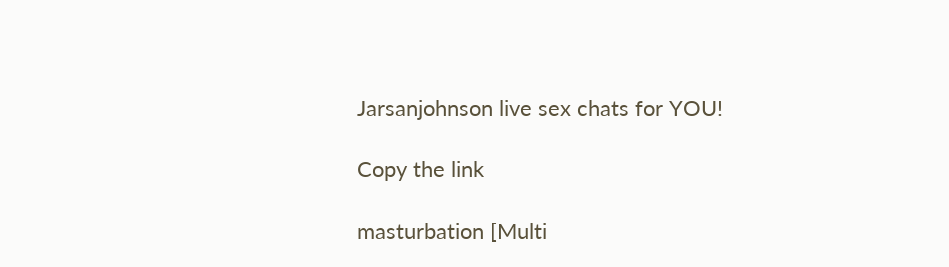Jarsanjohnson live sex chats for YOU!

Copy the link

masturbation [Multi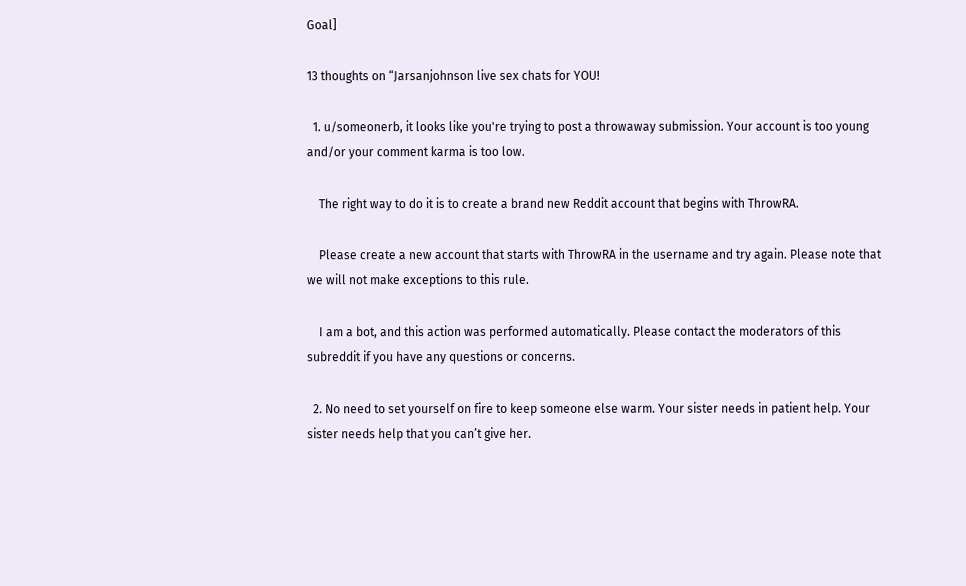Goal]

13 thoughts on “Jarsanjohnson live sex chats for YOU!

  1. u/someonerb, it looks like you're trying to post a throwaway submission. Your account is too young and/or your comment karma is too low.

    The right way to do it is to create a brand new Reddit account that begins with ThrowRA.

    Please create a new account that starts with ThrowRA in the username and try again. Please note that we will not make exceptions to this rule.

    I am a bot, and this action was performed automatically. Please contact the moderators of this subreddit if you have any questions or concerns.

  2. No need to set yourself on fire to keep someone else warm. Your sister needs in patient help. Your sister needs help that you can’t give her.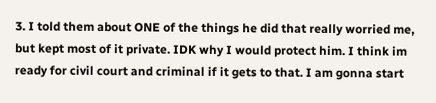3. I told them about ONE of the things he did that really worried me, but kept most of it private. IDK why I would protect him. I think im ready for civil court and criminal if it gets to that. I am gonna start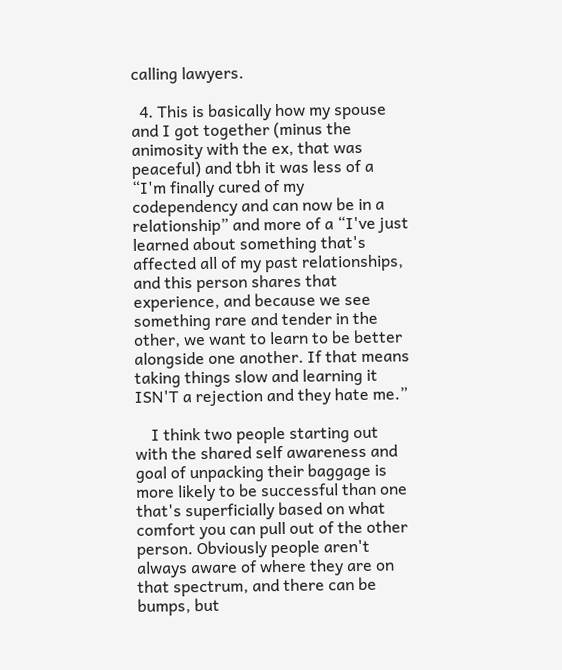calling lawyers.

  4. This is basically how my spouse and I got together (minus the animosity with the ex, that was peaceful) and tbh it was less of a “I'm finally cured of my codependency and can now be in a relationship” and more of a “I've just learned about something that's affected all of my past relationships, and this person shares that experience, and because we see something rare and tender in the other, we want to learn to be better alongside one another. If that means taking things slow and learning it ISN'T a rejection and they hate me.”

    I think two people starting out with the shared self awareness and goal of unpacking their baggage is more likely to be successful than one that's superficially based on what comfort you can pull out of the other person. Obviously people aren't always aware of where they are on that spectrum, and there can be bumps, but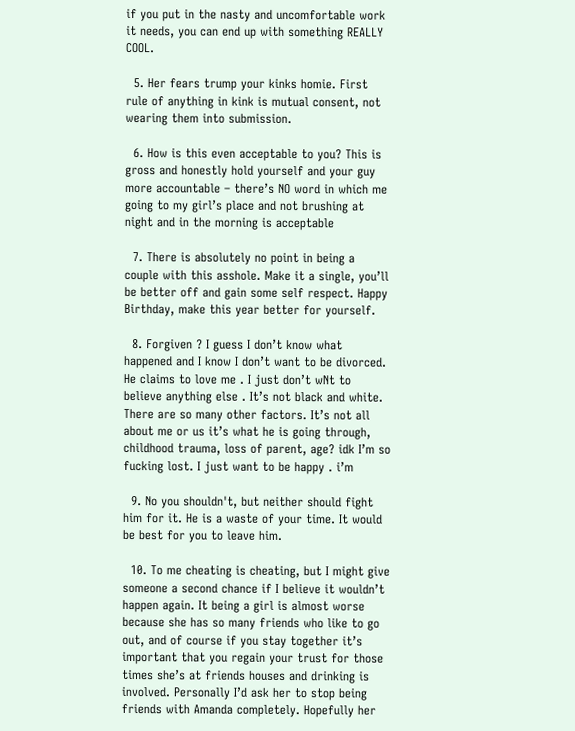if you put in the nasty and uncomfortable work it needs, you can end up with something REALLY COOL.

  5. Her fears trump your kinks homie. First rule of anything in kink is mutual consent, not wearing them into submission.

  6. How is this even acceptable to you? This is gross and honestly hold yourself and your guy more accountable – there’s NO word in which me going to my girl’s place and not brushing at night and in the morning is acceptable

  7. There is absolutely no point in being a couple with this asshole. Make it a single, you’ll be better off and gain some self respect. Happy Birthday, make this year better for yourself.

  8. Forgiven ? I guess I don’t know what happened and I know I don’t want to be divorced. He claims to love me . I just don’t wNt to believe anything else . It’s not black and white. There are so many other factors. It’s not all about me or us it’s what he is going through, childhood trauma, loss of parent, age? idk I’m so fucking lost. I just want to be happy . i’m

  9. No you shouldn't, but neither should fight him for it. He is a waste of your time. It would be best for you to leave him.

  10. To me cheating is cheating, but I might give someone a second chance if I believe it wouldn’t happen again. It being a girl is almost worse because she has so many friends who like to go out, and of course if you stay together it’s important that you regain your trust for those times she’s at friends houses and drinking is involved. Personally I’d ask her to stop being friends with Amanda completely. Hopefully her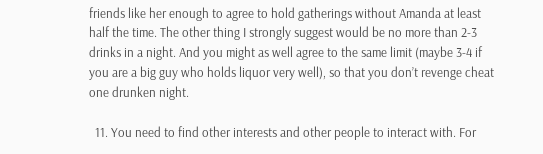friends like her enough to agree to hold gatherings without Amanda at least half the time. The other thing I strongly suggest would be no more than 2-3 drinks in a night. And you might as well agree to the same limit (maybe 3-4 if you are a big guy who holds liquor very well), so that you don’t revenge cheat one drunken night.

  11. You need to find other interests and other people to interact with. For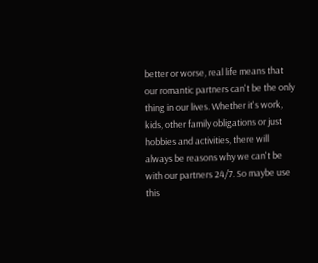better or worse, real life means that our romantic partners can't be the only thing in our lives. Whether it's work, kids, other family obligations or just hobbies and activities, there will always be reasons why we can't be with our partners 24/7. So maybe use this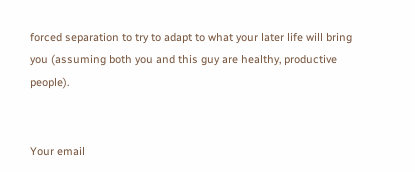forced separation to try to adapt to what your later life will bring you (assuming both you and this guy are healthy, productive people).


Your email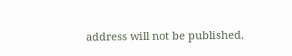address will not be published.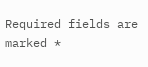Required fields are marked *